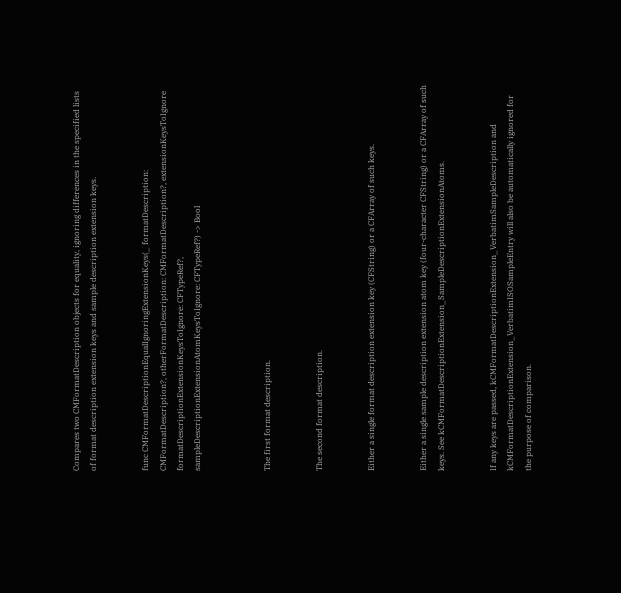Compares two CMFormatDescription objects for equality, ignoring differences in the specified lists of format description extension keys and sample description extension keys.


func CMFormatDescriptionEqualIgnoringExtensionKeys(_ formatDescription: CMFormatDescription?, otherFormatDescription: CMFormatDescription?, extensionKeysToIgnore formatDescriptionExtensionKeysToIgnore: CFTypeRef?, sampleDescriptionExtensionAtomKeysToIgnore: CFTypeRef?) -> Bool



The first format description.


The second format description.


Either a single format description extension key (CFString) or a CFArray of such keys.


Either a single sample description extension atom key (four-character CFString) or a CFArray of such keys. See kCMFormatDescriptionExtension_SampleDescriptionExtensionAtoms.


If any keys are passed, kCMFormatDescriptionExtension_VerbatimSampleDescription and kCMFormatDescriptionExtension_VerbatimISOSampleEntry will also be automatically ignored for the purpose of comparison.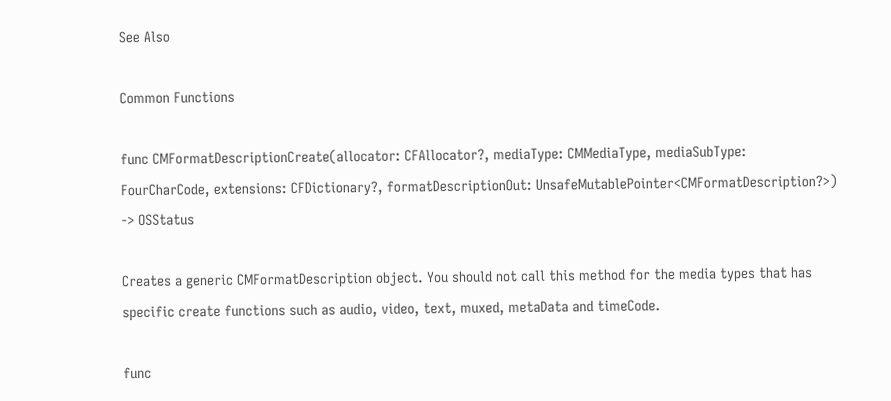See Also

Common Functions

func CMFormatDescriptionCreate(allocator: CFAllocator?, mediaType: CMMediaType, mediaSubType: FourCharCode, extensions: CFDictionary?, formatDescriptionOut: UnsafeMutablePointer<CMFormatDescription?>) -> OSStatus

Creates a generic CMFormatDescription object. You should not call this method for the media types that has specific create functions such as audio, video, text, muxed, metaData and timeCode.

func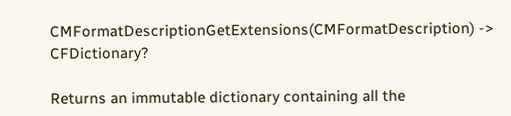CMFormatDescriptionGetExtensions(CMFormatDescription) -> CFDictionary?

Returns an immutable dictionary containing all the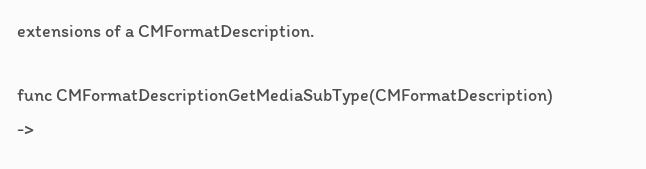extensions of a CMFormatDescription.

func CMFormatDescriptionGetMediaSubType(CMFormatDescription) ->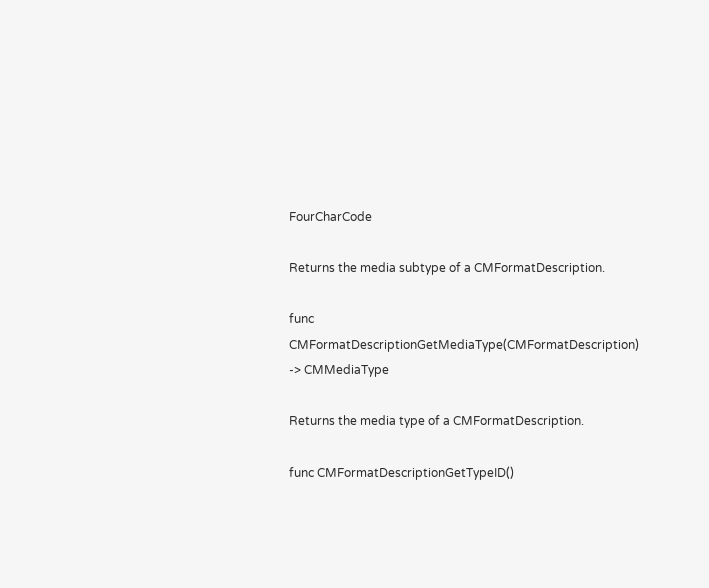FourCharCode

Returns the media subtype of a CMFormatDescription.

func CMFormatDescriptionGetMediaType(CMFormatDescription) -> CMMediaType

Returns the media type of a CMFormatDescription.

func CMFormatDescriptionGetTypeID()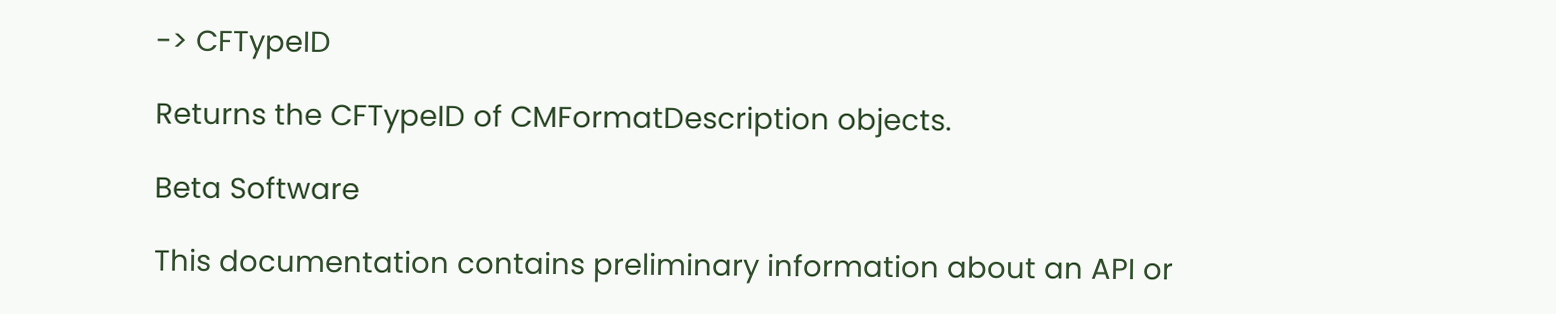-> CFTypeID

Returns the CFTypeID of CMFormatDescription objects.

Beta Software

This documentation contains preliminary information about an API or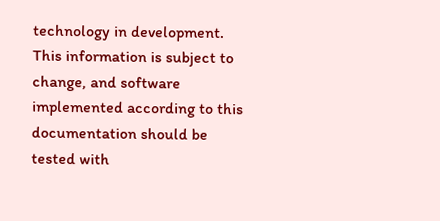technology in development. This information is subject to change, and software implemented according to this documentation should be tested with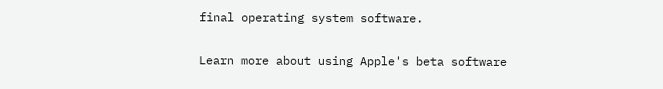final operating system software.

Learn more about using Apple's beta software